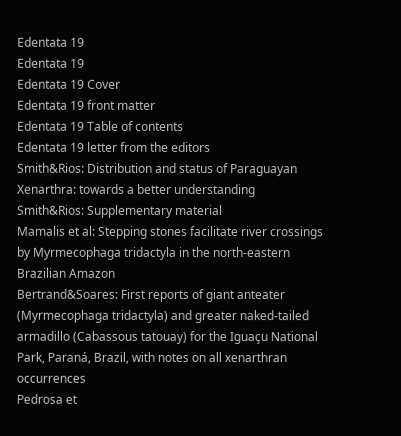Edentata 19
Edentata 19
Edentata 19 Cover
Edentata 19 front matter
Edentata 19 Table of contents
Edentata 19 letter from the editors
Smith&Rios: Distribution and status of Paraguayan Xenarthra: towards a better understanding
Smith&Rios: Supplementary material
Mamalis et al: Stepping stones facilitate river crossings by Myrmecophaga tridactyla in the north-eastern Brazilian Amazon
Bertrand&Soares: First reports of giant anteater (Myrmecophaga tridactyla) and greater naked-tailed armadillo (Cabassous tatouay) for the Iguaçu National Park, Paraná, Brazil, with notes on all xenarthran occurrences
Pedrosa et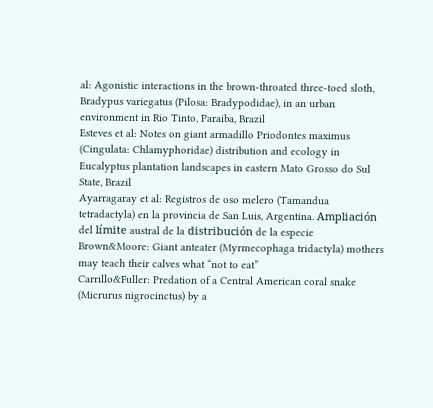al: Agonistic interactions in the brown-throated three-toed sloth, Bradypus variegatus (Pilosa: Bradypodidae), in an urban environment in Rio Tinto, Paraiba, Brazil
Esteves et al: Notes on giant armadillo Priodontes maximus (Cingulata: Chlamyphoridae) distribution and ecology in Eucalyptus plantation landscapes in eastern Mato Grosso do Sul State, Brazil
Ayarragaray et al: Registros de oso melero (Tamandua tetradactyla) en la provincia de San Luis, Argentina. Ampliación del límite austral de la distribución de la especie
Brown&Moore: Giant anteater (Myrmecophaga tridactyla) mothers may teach their calves what “not to eat”
Carrillo&Fuller: Predation of a Central American coral snake (Micrurus nigrocinctus) by a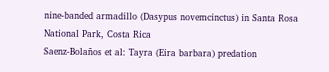nine-banded armadillo (Dasypus novemcinctus) in Santa Rosa National Park, Costa Rica
Saenz-Bolaños et al: Tayra (Eira barbara) predation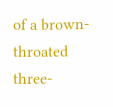of a brown-throated three-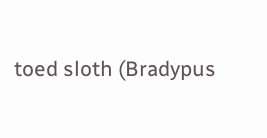toed sloth (Bradypus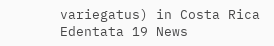variegatus) in Costa Rica
Edentata 19 News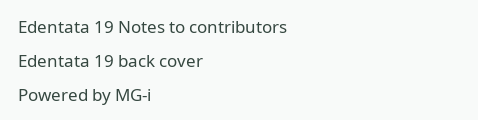Edentata 19 Notes to contributors
Edentata 19 back cover
Powered by MG-i